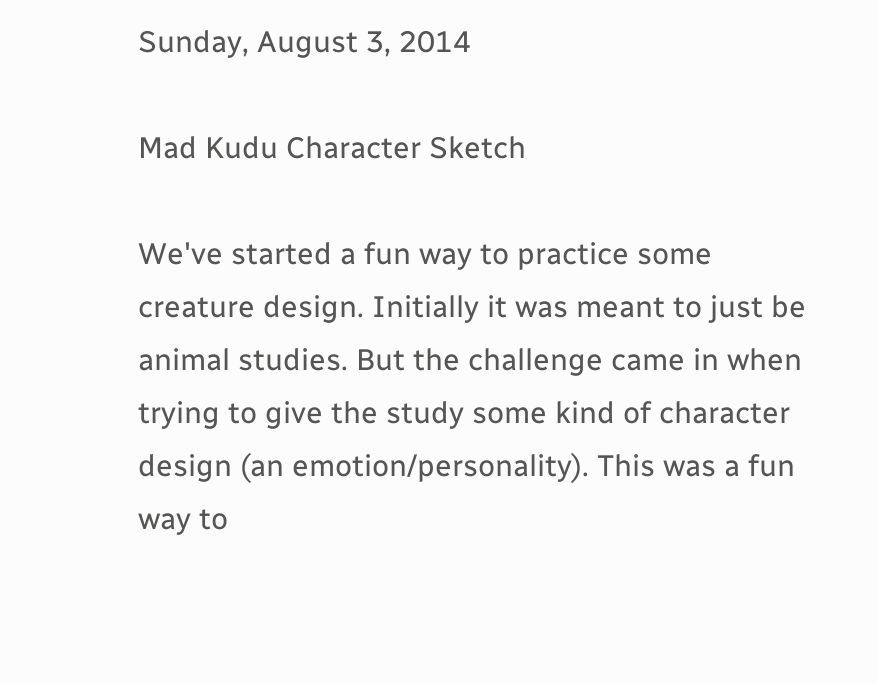Sunday, August 3, 2014

Mad Kudu Character Sketch

We've started a fun way to practice some creature design. Initially it was meant to just be animal studies. But the challenge came in when trying to give the study some kind of character design (an emotion/personality). This was a fun way to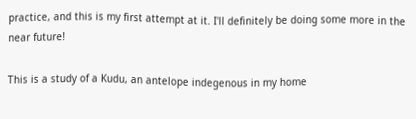practice, and this is my first attempt at it. I'll definitely be doing some more in the near future!

This is a study of a Kudu, an antelope indegenous in my home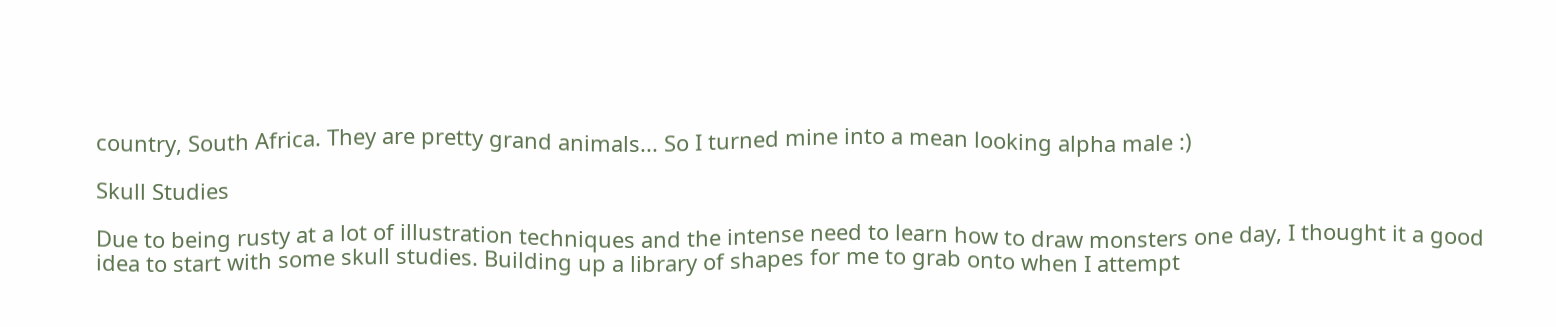country, South Africa. They are pretty grand animals... So I turned mine into a mean looking alpha male :)

Skull Studies

Due to being rusty at a lot of illustration techniques and the intense need to learn how to draw monsters one day, I thought it a good idea to start with some skull studies. Building up a library of shapes for me to grab onto when I attempt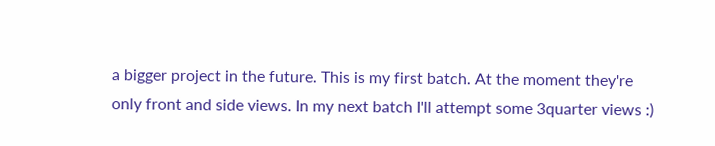a bigger project in the future. This is my first batch. At the moment they're only front and side views. In my next batch I'll attempt some 3quarter views :)